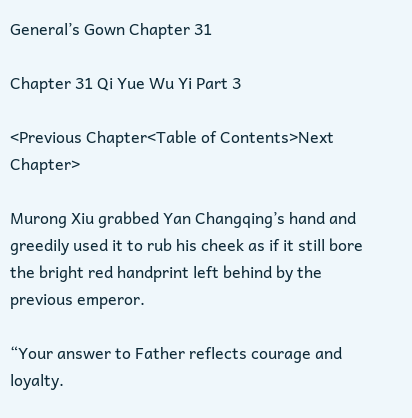General’s Gown Chapter 31

Chapter 31 Qi Yue Wu Yi Part 3

<Previous Chapter<Table of Contents>Next Chapter>

Murong Xiu grabbed Yan Changqing’s hand and greedily used it to rub his cheek as if it still bore the bright red handprint left behind by the previous emperor.

“Your answer to Father reflects courage and loyalty.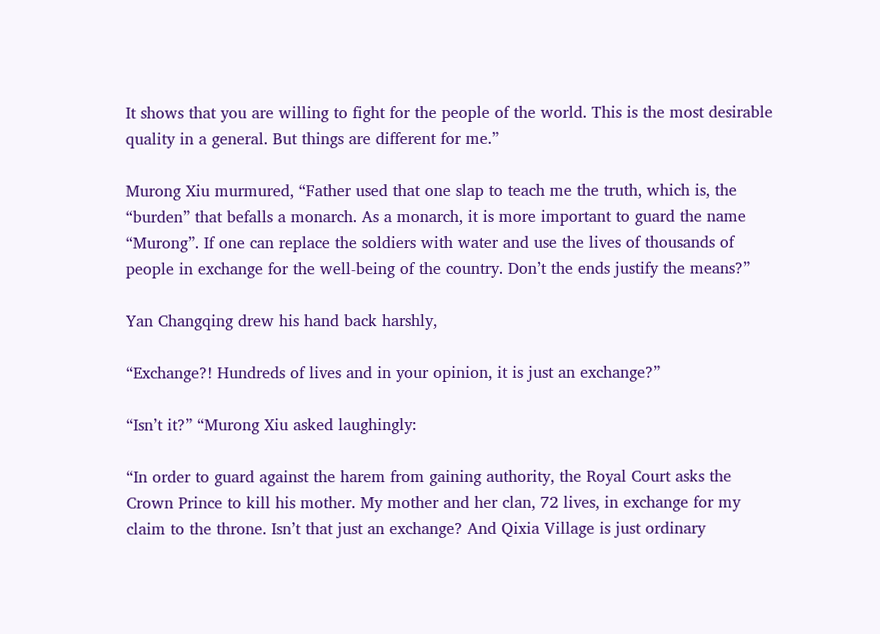It shows that you are willing to fight for the people of the world. This is the most desirable quality in a general. But things are different for me.”

Murong Xiu murmured, “Father used that one slap to teach me the truth, which is, the “burden” that befalls a monarch. As a monarch, it is more important to guard the name “Murong”. If one can replace the soldiers with water and use the lives of thousands of people in exchange for the well-being of the country. Don’t the ends justify the means?”

Yan Changqing drew his hand back harshly,

“Exchange?! Hundreds of lives and in your opinion, it is just an exchange?”

“Isn’t it?” “Murong Xiu asked laughingly:

“In order to guard against the harem from gaining authority, the Royal Court asks the Crown Prince to kill his mother. My mother and her clan, 72 lives, in exchange for my claim to the throne. Isn’t that just an exchange? And Qixia Village is just ordinary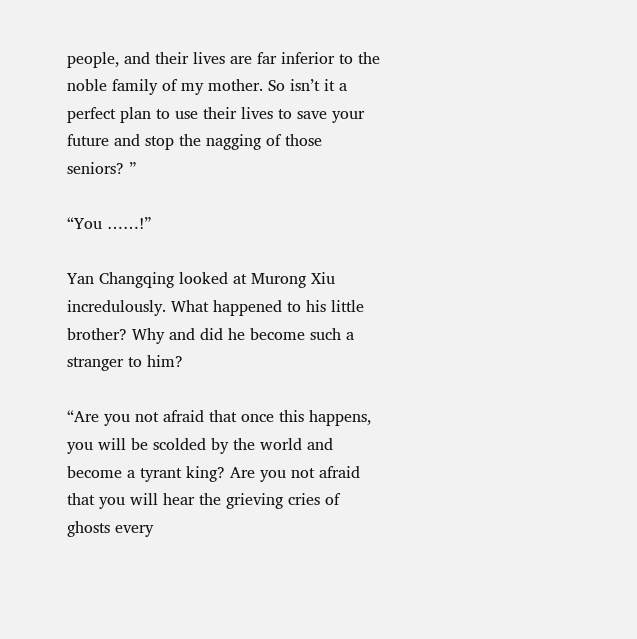people, and their lives are far inferior to the noble family of my mother. So isn’t it a perfect plan to use their lives to save your future and stop the nagging of those seniors? ”

“You ……!”

Yan Changqing looked at Murong Xiu incredulously. What happened to his little brother? Why and did he become such a stranger to him?

“Are you not afraid that once this happens, you will be scolded by the world and become a tyrant king? Are you not afraid that you will hear the grieving cries of ghosts every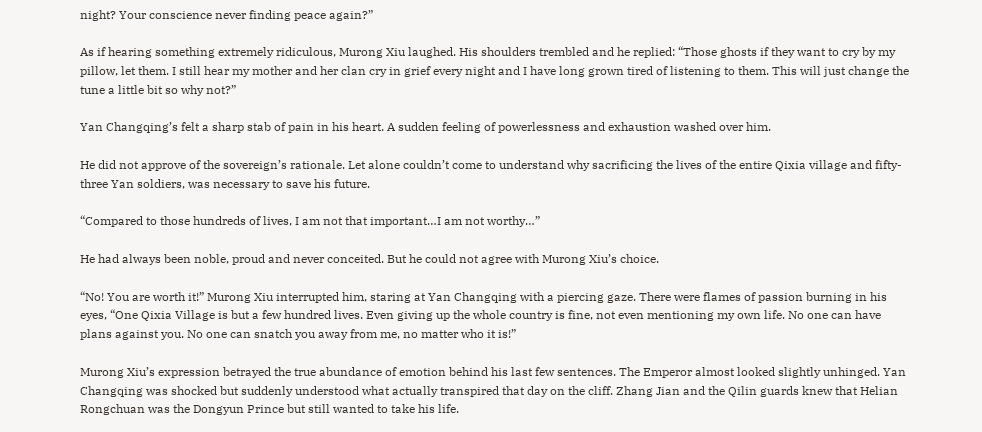night? Your conscience never finding peace again?”

As if hearing something extremely ridiculous, Murong Xiu laughed. His shoulders trembled and he replied: “Those ghosts if they want to cry by my pillow, let them. I still hear my mother and her clan cry in grief every night and I have long grown tired of listening to them. This will just change the tune a little bit so why not?”

Yan Changqing’s felt a sharp stab of pain in his heart. A sudden feeling of powerlessness and exhaustion washed over him.

He did not approve of the sovereign’s rationale. Let alone couldn’t come to understand why sacrificing the lives of the entire Qixia village and fifty-three Yan soldiers, was necessary to save his future.

“Compared to those hundreds of lives, I am not that important…I am not worthy…”

He had always been noble, proud and never conceited. But he could not agree with Murong Xiu’s choice.

“No! You are worth it!” Murong Xiu interrupted him, staring at Yan Changqing with a piercing gaze. There were flames of passion burning in his eyes, “One Qixia Village is but a few hundred lives. Even giving up the whole country is fine, not even mentioning my own life. No one can have plans against you. No one can snatch you away from me, no matter who it is!”

Murong Xiu’s expression betrayed the true abundance of emotion behind his last few sentences. The Emperor almost looked slightly unhinged. Yan Changqing was shocked but suddenly understood what actually transpired that day on the cliff. Zhang Jian and the Qilin guards knew that Helian Rongchuan was the Dongyun Prince but still wanted to take his life.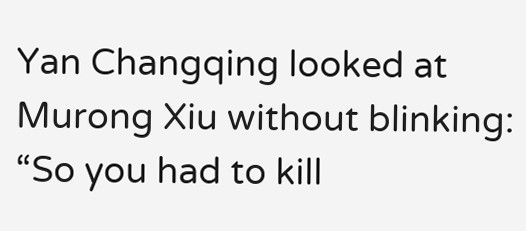Yan Changqing looked at Murong Xiu without blinking: “So you had to kill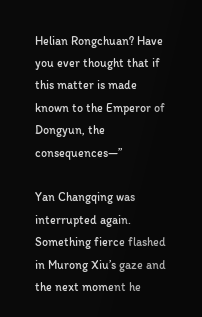Helian Rongchuan? Have you ever thought that if this matter is made known to the Emperor of Dongyun, the consequences—”

Yan Changqing was interrupted again. Something fierce flashed in Murong Xiu’s gaze and the next moment he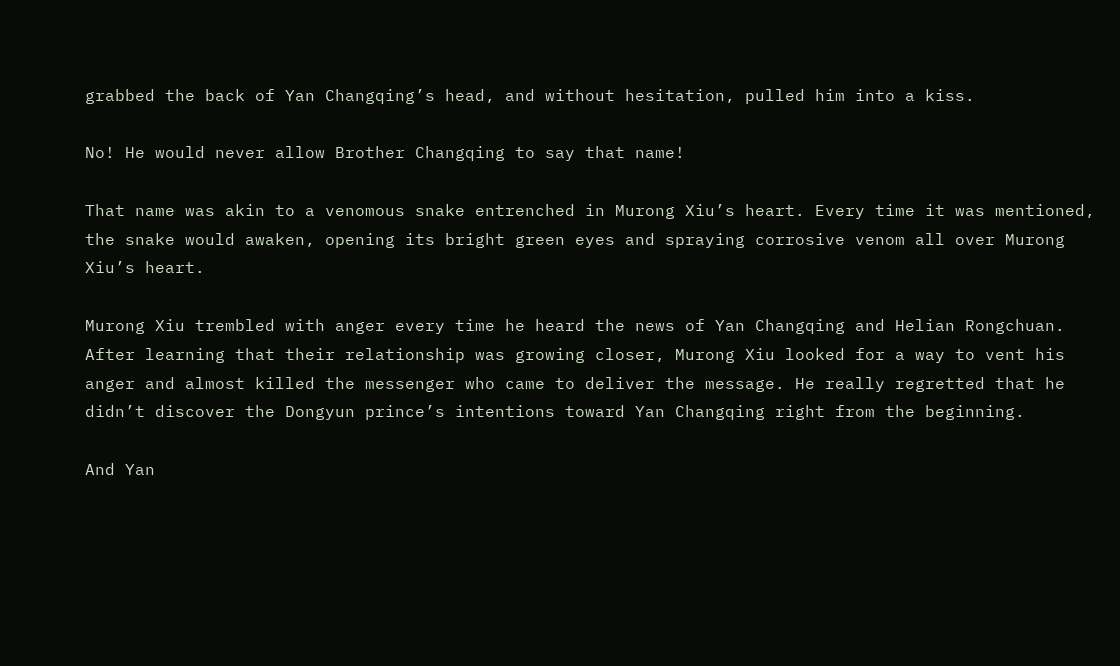grabbed the back of Yan Changqing’s head, and without hesitation, pulled him into a kiss.

No! He would never allow Brother Changqing to say that name!

That name was akin to a venomous snake entrenched in Murong Xiu’s heart. Every time it was mentioned, the snake would awaken, opening its bright green eyes and spraying corrosive venom all over Murong Xiu’s heart.

Murong Xiu trembled with anger every time he heard the news of Yan Changqing and Helian Rongchuan. After learning that their relationship was growing closer, Murong Xiu looked for a way to vent his anger and almost killed the messenger who came to deliver the message. He really regretted that he didn’t discover the Dongyun prince’s intentions toward Yan Changqing right from the beginning.

And Yan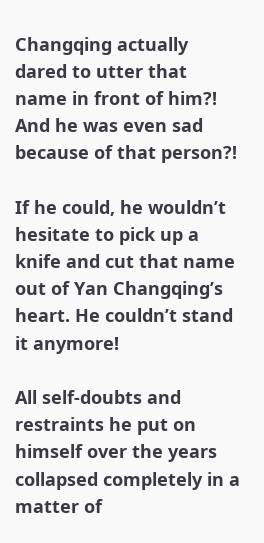Changqing actually dared to utter that name in front of him?! And he was even sad because of that person?!

If he could, he wouldn’t hesitate to pick up a knife and cut that name out of Yan Changqing’s heart. He couldn’t stand it anymore!

All self-doubts and restraints he put on himself over the years collapsed completely in a matter of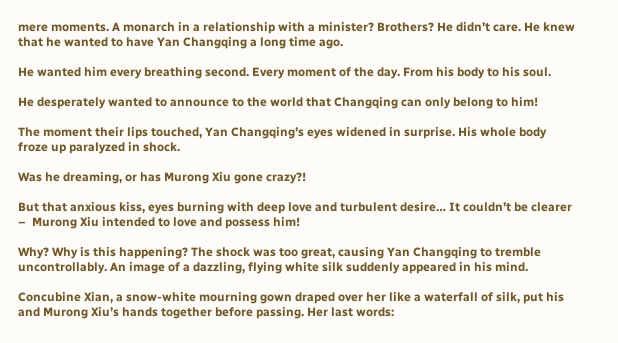mere moments. A monarch in a relationship with a minister? Brothers? He didn’t care. He knew that he wanted to have Yan Changqing a long time ago.

He wanted him every breathing second. Every moment of the day. From his body to his soul.

He desperately wanted to announce to the world that Changqing can only belong to him!

The moment their lips touched, Yan Changqing’s eyes widened in surprise. His whole body froze up paralyzed in shock.

Was he dreaming, or has Murong Xiu gone crazy?!

But that anxious kiss, eyes burning with deep love and turbulent desire… It couldn’t be clearer –  Murong Xiu intended to love and possess him!

Why? Why is this happening? The shock was too great, causing Yan Changqing to tremble uncontrollably. An image of a dazzling, flying white silk suddenly appeared in his mind.

Concubine Xian, a snow-white mourning gown draped over her like a waterfall of silk, put his and Murong Xiu’s hands together before passing. Her last words: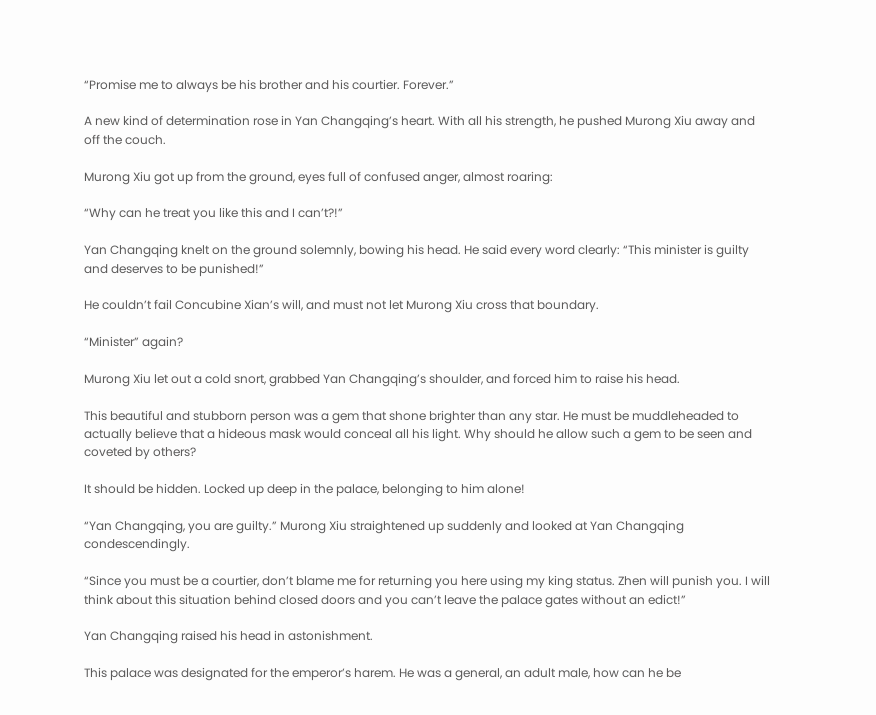“Promise me to always be his brother and his courtier. Forever.”

A new kind of determination rose in Yan Changqing’s heart. With all his strength, he pushed Murong Xiu away and off the couch.

Murong Xiu got up from the ground, eyes full of confused anger, almost roaring:

“Why can he treat you like this and I can’t?!”

Yan Changqing knelt on the ground solemnly, bowing his head. He said every word clearly: “This minister is guilty and deserves to be punished!”

He couldn’t fail Concubine Xian’s will, and must not let Murong Xiu cross that boundary.

“Minister” again?

Murong Xiu let out a cold snort, grabbed Yan Changqing’s shoulder, and forced him to raise his head.

This beautiful and stubborn person was a gem that shone brighter than any star. He must be muddleheaded to actually believe that a hideous mask would conceal all his light. Why should he allow such a gem to be seen and coveted by others?

It should be hidden. Locked up deep in the palace, belonging to him alone!

“Yan Changqing, you are guilty.” Murong Xiu straightened up suddenly and looked at Yan Changqing condescendingly.

“Since you must be a courtier, don’t blame me for returning you here using my king status. Zhen will punish you. I will think about this situation behind closed doors and you can’t leave the palace gates without an edict!”

Yan Changqing raised his head in astonishment.

This palace was designated for the emperor’s harem. He was a general, an adult male, how can he be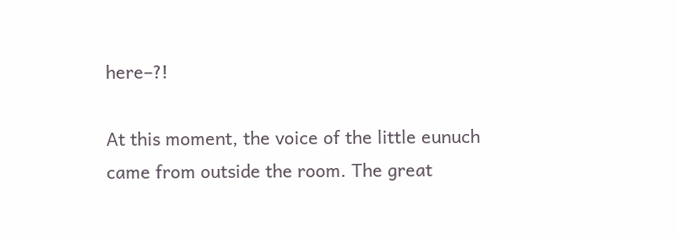here–?!

At this moment, the voice of the little eunuch came from outside the room. The great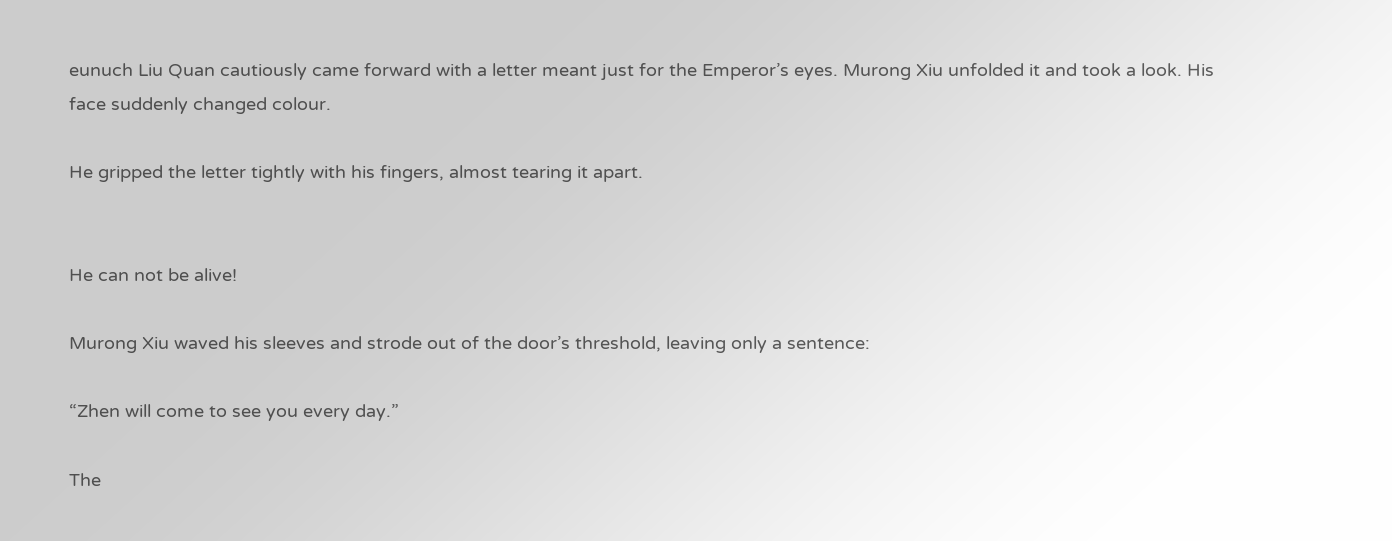eunuch Liu Quan cautiously came forward with a letter meant just for the Emperor’s eyes. Murong Xiu unfolded it and took a look. His face suddenly changed colour.

He gripped the letter tightly with his fingers, almost tearing it apart.


He can not be alive!

Murong Xiu waved his sleeves and strode out of the door’s threshold, leaving only a sentence:

“Zhen will come to see you every day.”

The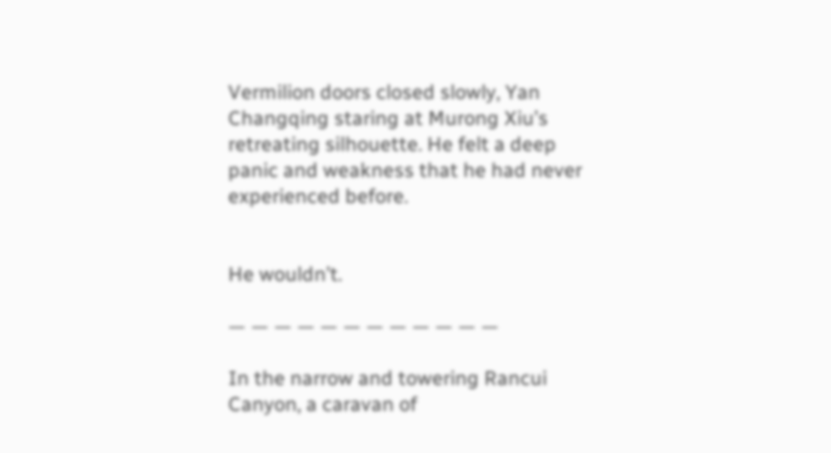Vermilion doors closed slowly, Yan Changqing staring at Murong Xiu’s retreating silhouette. He felt a deep panic and weakness that he had never experienced before.


He wouldn’t.

— — — — — — — — — — — —

In the narrow and towering Rancui Canyon, a caravan of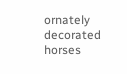ornately decorated horses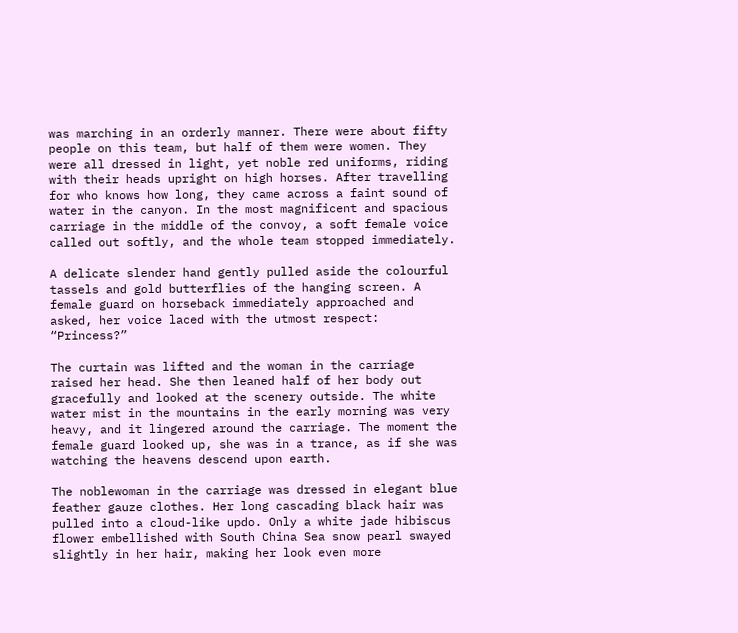was marching in an orderly manner. There were about fifty people on this team, but half of them were women. They were all dressed in light, yet noble red uniforms, riding with their heads upright on high horses. After travelling for who knows how long, they came across a faint sound of water in the canyon. In the most magnificent and spacious carriage in the middle of the convoy, a soft female voice called out softly, and the whole team stopped immediately.

A delicate slender hand gently pulled aside the colourful tassels and gold butterflies of the hanging screen. A female guard on horseback immediately approached and asked, her voice laced with the utmost respect: “Princess?”

The curtain was lifted and the woman in the carriage raised her head. She then leaned half of her body out gracefully and looked at the scenery outside. The white water mist in the mountains in the early morning was very heavy, and it lingered around the carriage. The moment the female guard looked up, she was in a trance, as if she was watching the heavens descend upon earth.

The noblewoman in the carriage was dressed in elegant blue feather gauze clothes. Her long cascading black hair was pulled into a cloud-like updo. Only a white jade hibiscus flower embellished with South China Sea snow pearl swayed slightly in her hair, making her look even more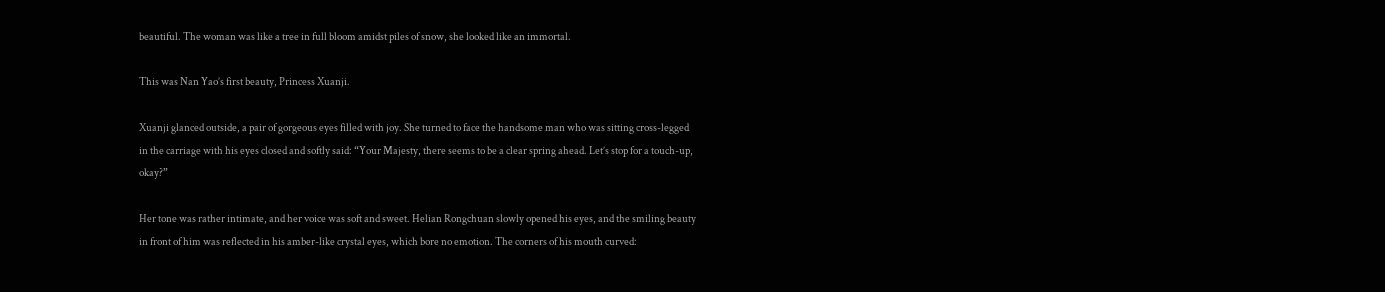beautiful. The woman was like a tree in full bloom amidst piles of snow, she looked like an immortal.

This was Nan Yao’s first beauty, Princess Xuanji.

Xuanji glanced outside, a pair of gorgeous eyes filled with joy. She turned to face the handsome man who was sitting cross-legged in the carriage with his eyes closed and softly said: “Your Majesty, there seems to be a clear spring ahead. Let’s stop for a touch-up, okay?”

Her tone was rather intimate, and her voice was soft and sweet. Helian Rongchuan slowly opened his eyes, and the smiling beauty in front of him was reflected in his amber-like crystal eyes, which bore no emotion. The corners of his mouth curved: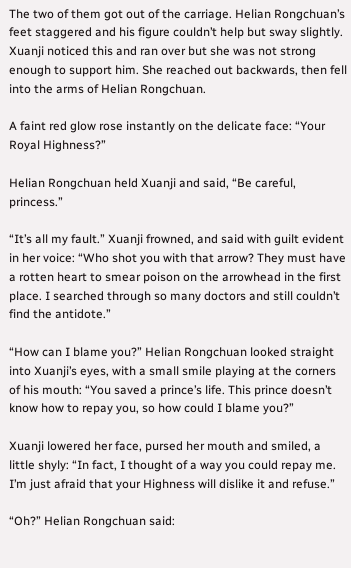The two of them got out of the carriage. Helian Rongchuan’s feet staggered and his figure couldn’t help but sway slightly. Xuanji noticed this and ran over but she was not strong enough to support him. She reached out backwards, then fell into the arms of Helian Rongchuan.

A faint red glow rose instantly on the delicate face: “Your Royal Highness?”

Helian Rongchuan held Xuanji and said, “Be careful, princess.”

“It’s all my fault.” Xuanji frowned, and said with guilt evident in her voice: “Who shot you with that arrow? They must have a rotten heart to smear poison on the arrowhead in the first place. I searched through so many doctors and still couldn’t find the antidote.”

“How can I blame you?” Helian Rongchuan looked straight into Xuanji’s eyes, with a small smile playing at the corners of his mouth: “You saved a prince’s life. This prince doesn’t know how to repay you, so how could I blame you?”

Xuanji lowered her face, pursed her mouth and smiled, a little shyly: “In fact, I thought of a way you could repay me. I’m just afraid that your Highness will dislike it and refuse.”

“Oh?” Helian Rongchuan said: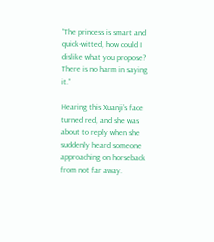“The princess is smart and quick-witted, how could I dislike what you propose? There is no harm in saying it.”

Hearing this Xuanji’s face turned red, and she was about to reply when she suddenly heard someone approaching on horseback from not far away.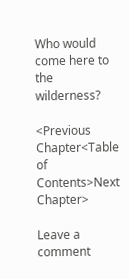Who would come here to the wilderness?

<Previous Chapter<Table of Contents>Next Chapter>

Leave a comment